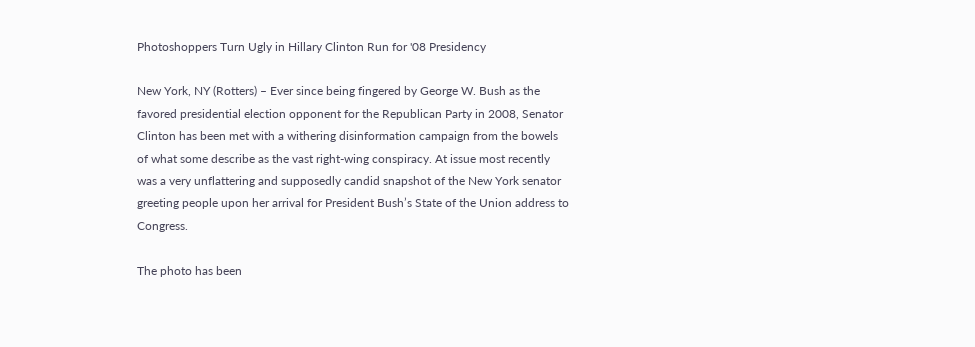Photoshoppers Turn Ugly in Hillary Clinton Run for '08 Presidency

New York, NY (Rotters) – Ever since being fingered by George W. Bush as the favored presidential election opponent for the Republican Party in 2008, Senator Clinton has been met with a withering disinformation campaign from the bowels of what some describe as the vast right-wing conspiracy. At issue most recently was a very unflattering and supposedly candid snapshot of the New York senator greeting people upon her arrival for President Bush’s State of the Union address to Congress.

The photo has been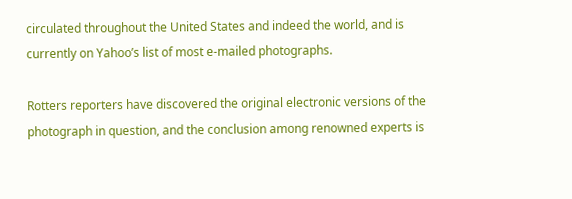circulated throughout the United States and indeed the world, and is currently on Yahoo’s list of most e-mailed photographs.

Rotters reporters have discovered the original electronic versions of the photograph in question, and the conclusion among renowned experts is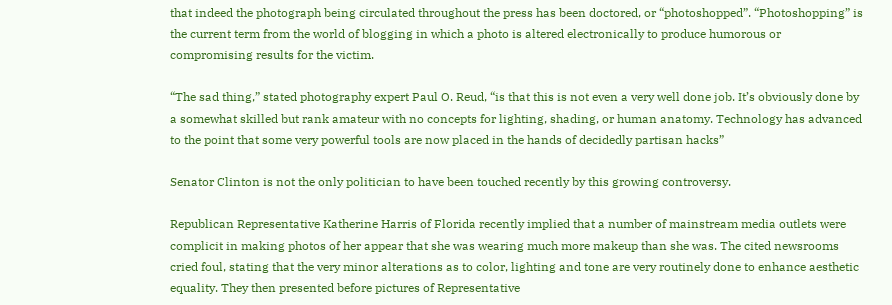that indeed the photograph being circulated throughout the press has been doctored, or “photoshopped”. “Photoshopping” is the current term from the world of blogging in which a photo is altered electronically to produce humorous or compromising results for the victim.

“The sad thing,” stated photography expert Paul O. Reud, “is that this is not even a very well done job. It’s obviously done by a somewhat skilled but rank amateur with no concepts for lighting, shading, or human anatomy. Technology has advanced to the point that some very powerful tools are now placed in the hands of decidedly partisan hacks”

Senator Clinton is not the only politician to have been touched recently by this growing controversy.

Republican Representative Katherine Harris of Florida recently implied that a number of mainstream media outlets were complicit in making photos of her appear that she was wearing much more makeup than she was. The cited newsrooms cried foul, stating that the very minor alterations as to color, lighting and tone are very routinely done to enhance aesthetic equality. They then presented before pictures of Representative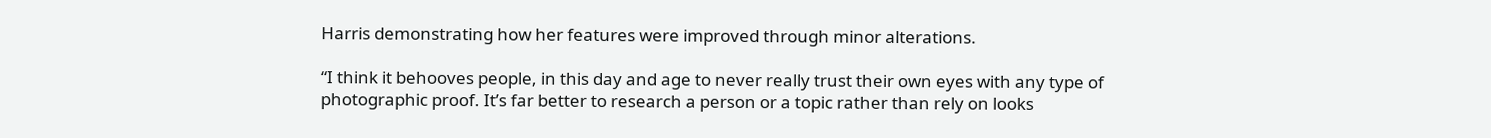Harris demonstrating how her features were improved through minor alterations.

“I think it behooves people, in this day and age to never really trust their own eyes with any type of photographic proof. It’s far better to research a person or a topic rather than rely on looks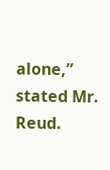alone,” stated Mr. Reud.